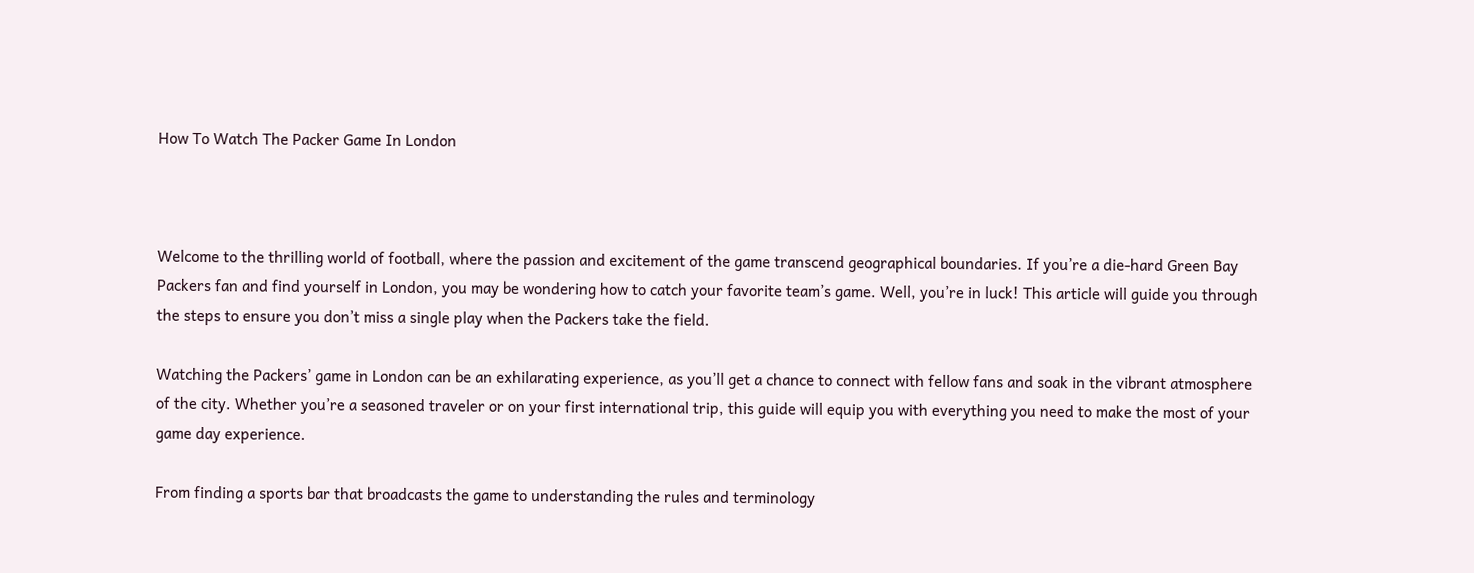How To Watch The Packer Game In London



Welcome to the thrilling world of football, where the passion and excitement of the game transcend geographical boundaries. If you’re a die-hard Green Bay Packers fan and find yourself in London, you may be wondering how to catch your favorite team’s game. Well, you’re in luck! This article will guide you through the steps to ensure you don’t miss a single play when the Packers take the field.

Watching the Packers’ game in London can be an exhilarating experience, as you’ll get a chance to connect with fellow fans and soak in the vibrant atmosphere of the city. Whether you’re a seasoned traveler or on your first international trip, this guide will equip you with everything you need to make the most of your game day experience.

From finding a sports bar that broadcasts the game to understanding the rules and terminology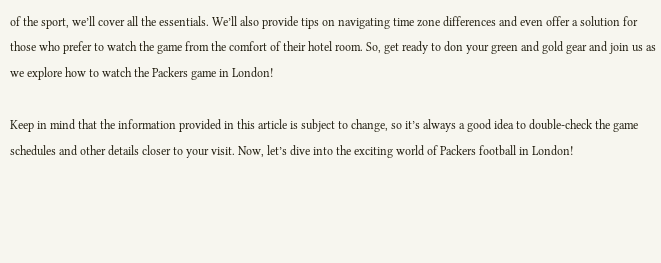of the sport, we’ll cover all the essentials. We’ll also provide tips on navigating time zone differences and even offer a solution for those who prefer to watch the game from the comfort of their hotel room. So, get ready to don your green and gold gear and join us as we explore how to watch the Packers game in London!

Keep in mind that the information provided in this article is subject to change, so it’s always a good idea to double-check the game schedules and other details closer to your visit. Now, let’s dive into the exciting world of Packers football in London!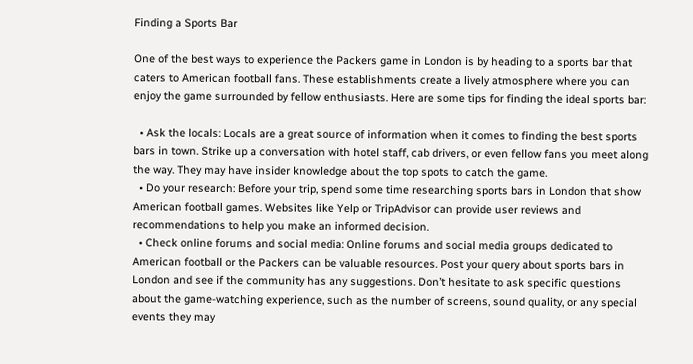Finding a Sports Bar

One of the best ways to experience the Packers game in London is by heading to a sports bar that caters to American football fans. These establishments create a lively atmosphere where you can enjoy the game surrounded by fellow enthusiasts. Here are some tips for finding the ideal sports bar:

  • Ask the locals: Locals are a great source of information when it comes to finding the best sports bars in town. Strike up a conversation with hotel staff, cab drivers, or even fellow fans you meet along the way. They may have insider knowledge about the top spots to catch the game.
  • Do your research: Before your trip, spend some time researching sports bars in London that show American football games. Websites like Yelp or TripAdvisor can provide user reviews and recommendations to help you make an informed decision.
  • Check online forums and social media: Online forums and social media groups dedicated to American football or the Packers can be valuable resources. Post your query about sports bars in London and see if the community has any suggestions. Don’t hesitate to ask specific questions about the game-watching experience, such as the number of screens, sound quality, or any special events they may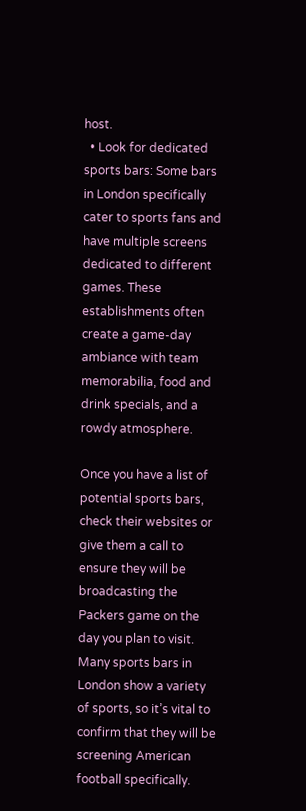host.
  • Look for dedicated sports bars: Some bars in London specifically cater to sports fans and have multiple screens dedicated to different games. These establishments often create a game-day ambiance with team memorabilia, food and drink specials, and a rowdy atmosphere.

Once you have a list of potential sports bars, check their websites or give them a call to ensure they will be broadcasting the Packers game on the day you plan to visit. Many sports bars in London show a variety of sports, so it’s vital to confirm that they will be screening American football specifically.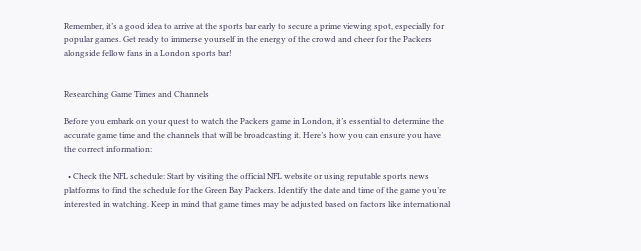Remember, it’s a good idea to arrive at the sports bar early to secure a prime viewing spot, especially for popular games. Get ready to immerse yourself in the energy of the crowd and cheer for the Packers alongside fellow fans in a London sports bar!


Researching Game Times and Channels

Before you embark on your quest to watch the Packers game in London, it’s essential to determine the accurate game time and the channels that will be broadcasting it. Here’s how you can ensure you have the correct information:

  • Check the NFL schedule: Start by visiting the official NFL website or using reputable sports news platforms to find the schedule for the Green Bay Packers. Identify the date and time of the game you’re interested in watching. Keep in mind that game times may be adjusted based on factors like international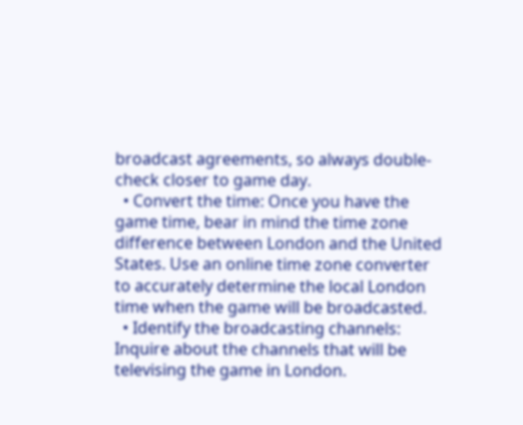broadcast agreements, so always double-check closer to game day.
  • Convert the time: Once you have the game time, bear in mind the time zone difference between London and the United States. Use an online time zone converter to accurately determine the local London time when the game will be broadcasted.
  • Identify the broadcasting channels: Inquire about the channels that will be televising the game in London.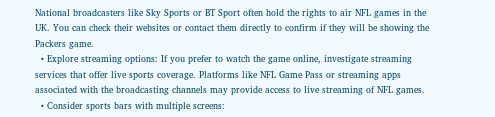National broadcasters like Sky Sports or BT Sport often hold the rights to air NFL games in the UK. You can check their websites or contact them directly to confirm if they will be showing the Packers game.
  • Explore streaming options: If you prefer to watch the game online, investigate streaming services that offer live sports coverage. Platforms like NFL Game Pass or streaming apps associated with the broadcasting channels may provide access to live streaming of NFL games.
  • Consider sports bars with multiple screens: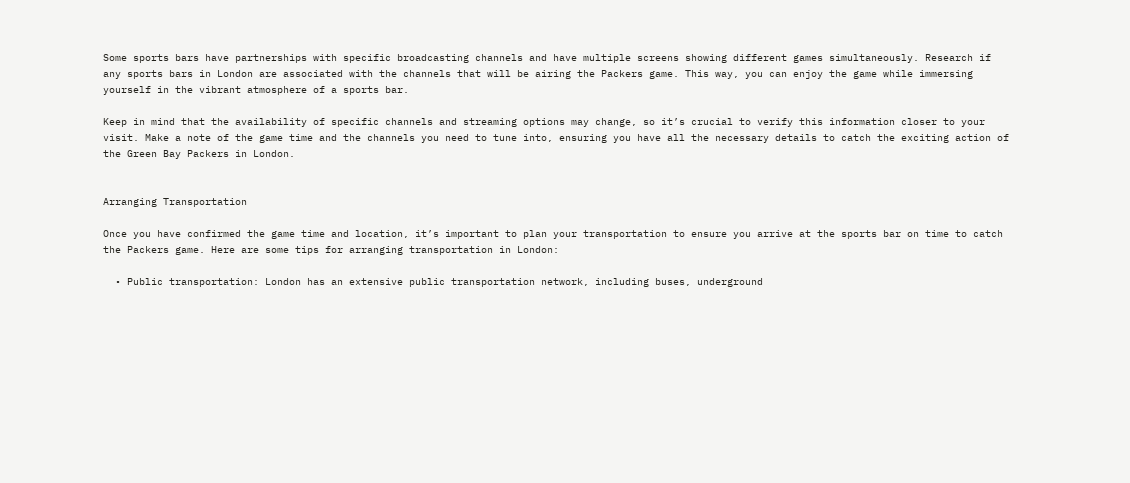Some sports bars have partnerships with specific broadcasting channels and have multiple screens showing different games simultaneously. Research if any sports bars in London are associated with the channels that will be airing the Packers game. This way, you can enjoy the game while immersing yourself in the vibrant atmosphere of a sports bar.

Keep in mind that the availability of specific channels and streaming options may change, so it’s crucial to verify this information closer to your visit. Make a note of the game time and the channels you need to tune into, ensuring you have all the necessary details to catch the exciting action of the Green Bay Packers in London.


Arranging Transportation

Once you have confirmed the game time and location, it’s important to plan your transportation to ensure you arrive at the sports bar on time to catch the Packers game. Here are some tips for arranging transportation in London:

  • Public transportation: London has an extensive public transportation network, including buses, underground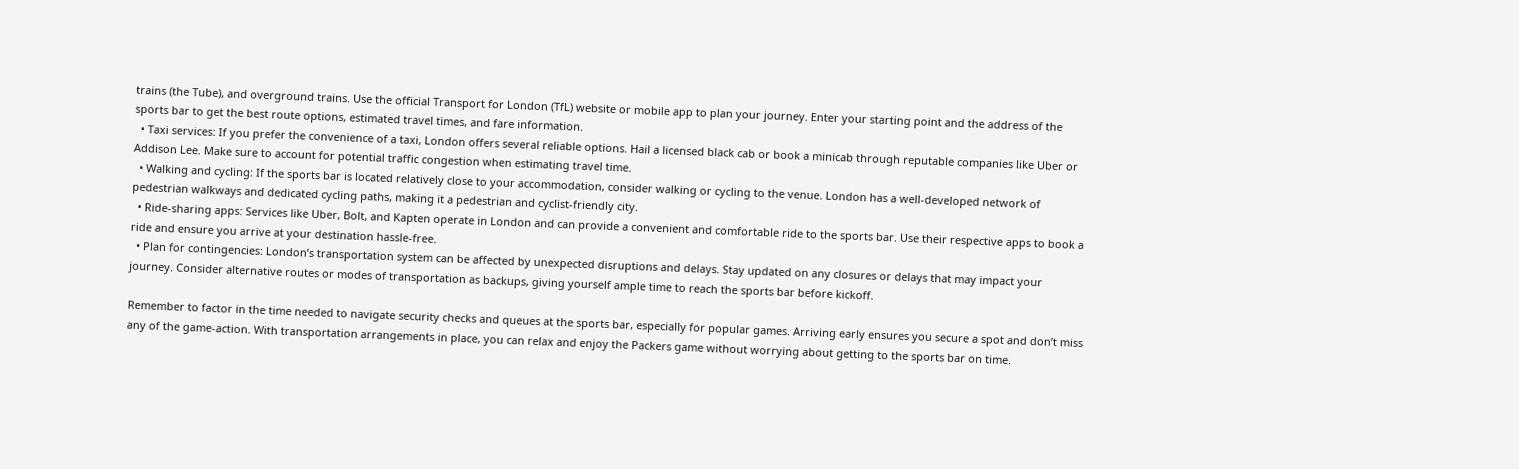trains (the Tube), and overground trains. Use the official Transport for London (TfL) website or mobile app to plan your journey. Enter your starting point and the address of the sports bar to get the best route options, estimated travel times, and fare information.
  • Taxi services: If you prefer the convenience of a taxi, London offers several reliable options. Hail a licensed black cab or book a minicab through reputable companies like Uber or Addison Lee. Make sure to account for potential traffic congestion when estimating travel time.
  • Walking and cycling: If the sports bar is located relatively close to your accommodation, consider walking or cycling to the venue. London has a well-developed network of pedestrian walkways and dedicated cycling paths, making it a pedestrian and cyclist-friendly city.
  • Ride-sharing apps: Services like Uber, Bolt, and Kapten operate in London and can provide a convenient and comfortable ride to the sports bar. Use their respective apps to book a ride and ensure you arrive at your destination hassle-free.
  • Plan for contingencies: London’s transportation system can be affected by unexpected disruptions and delays. Stay updated on any closures or delays that may impact your journey. Consider alternative routes or modes of transportation as backups, giving yourself ample time to reach the sports bar before kickoff.

Remember to factor in the time needed to navigate security checks and queues at the sports bar, especially for popular games. Arriving early ensures you secure a spot and don’t miss any of the game-action. With transportation arrangements in place, you can relax and enjoy the Packers game without worrying about getting to the sports bar on time.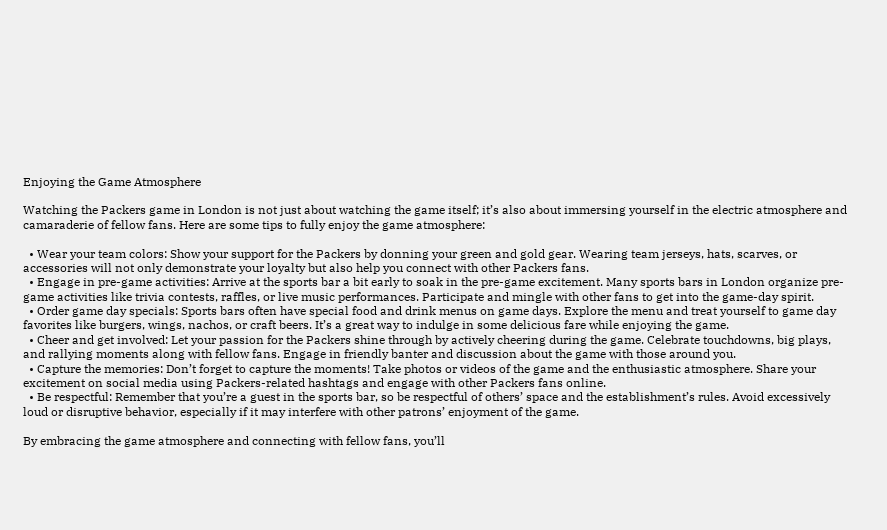Enjoying the Game Atmosphere

Watching the Packers game in London is not just about watching the game itself; it’s also about immersing yourself in the electric atmosphere and camaraderie of fellow fans. Here are some tips to fully enjoy the game atmosphere:

  • Wear your team colors: Show your support for the Packers by donning your green and gold gear. Wearing team jerseys, hats, scarves, or accessories will not only demonstrate your loyalty but also help you connect with other Packers fans.
  • Engage in pre-game activities: Arrive at the sports bar a bit early to soak in the pre-game excitement. Many sports bars in London organize pre-game activities like trivia contests, raffles, or live music performances. Participate and mingle with other fans to get into the game-day spirit.
  • Order game day specials: Sports bars often have special food and drink menus on game days. Explore the menu and treat yourself to game day favorites like burgers, wings, nachos, or craft beers. It’s a great way to indulge in some delicious fare while enjoying the game.
  • Cheer and get involved: Let your passion for the Packers shine through by actively cheering during the game. Celebrate touchdowns, big plays, and rallying moments along with fellow fans. Engage in friendly banter and discussion about the game with those around you.
  • Capture the memories: Don’t forget to capture the moments! Take photos or videos of the game and the enthusiastic atmosphere. Share your excitement on social media using Packers-related hashtags and engage with other Packers fans online.
  • Be respectful: Remember that you’re a guest in the sports bar, so be respectful of others’ space and the establishment’s rules. Avoid excessively loud or disruptive behavior, especially if it may interfere with other patrons’ enjoyment of the game.

By embracing the game atmosphere and connecting with fellow fans, you’ll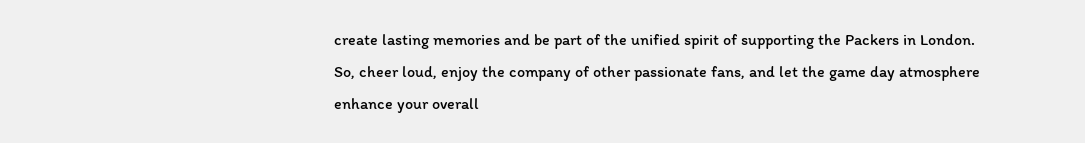create lasting memories and be part of the unified spirit of supporting the Packers in London. So, cheer loud, enjoy the company of other passionate fans, and let the game day atmosphere enhance your overall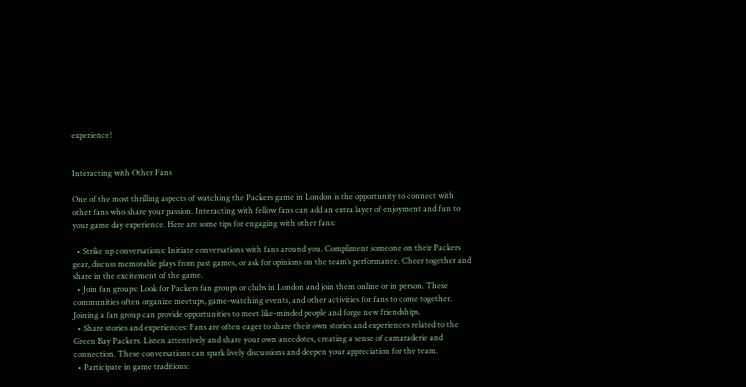experience!


Interacting with Other Fans

One of the most thrilling aspects of watching the Packers game in London is the opportunity to connect with other fans who share your passion. Interacting with fellow fans can add an extra layer of enjoyment and fun to your game day experience. Here are some tips for engaging with other fans:

  • Strike up conversations: Initiate conversations with fans around you. Compliment someone on their Packers gear, discuss memorable plays from past games, or ask for opinions on the team’s performance. Cheer together and share in the excitement of the game.
  • Join fan groups: Look for Packers fan groups or clubs in London and join them online or in person. These communities often organize meetups, game-watching events, and other activities for fans to come together. Joining a fan group can provide opportunities to meet like-minded people and forge new friendships.
  • Share stories and experiences: Fans are often eager to share their own stories and experiences related to the Green Bay Packers. Listen attentively and share your own anecdotes, creating a sense of camaraderie and connection. These conversations can spark lively discussions and deepen your appreciation for the team.
  • Participate in game traditions: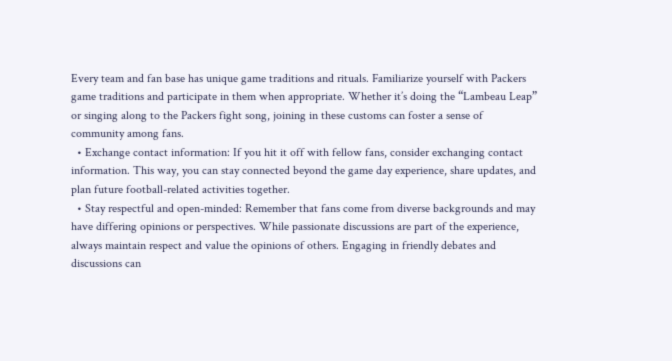Every team and fan base has unique game traditions and rituals. Familiarize yourself with Packers game traditions and participate in them when appropriate. Whether it’s doing the “Lambeau Leap” or singing along to the Packers fight song, joining in these customs can foster a sense of community among fans.
  • Exchange contact information: If you hit it off with fellow fans, consider exchanging contact information. This way, you can stay connected beyond the game day experience, share updates, and plan future football-related activities together.
  • Stay respectful and open-minded: Remember that fans come from diverse backgrounds and may have differing opinions or perspectives. While passionate discussions are part of the experience, always maintain respect and value the opinions of others. Engaging in friendly debates and discussions can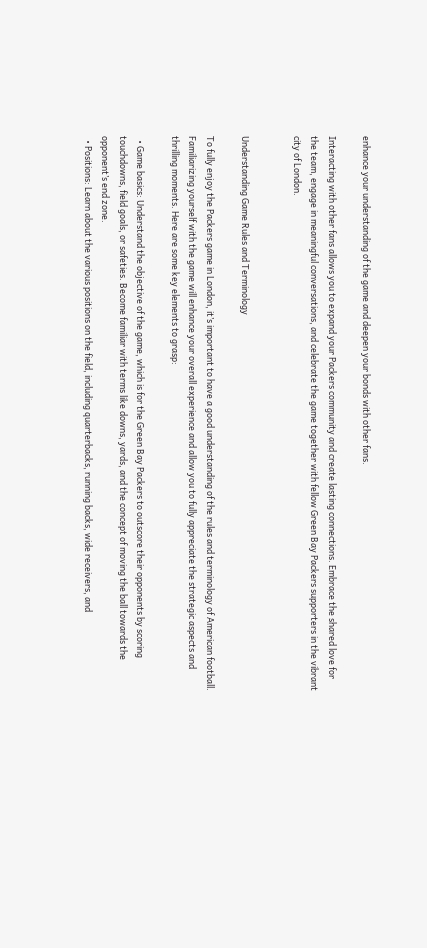enhance your understanding of the game and deepen your bonds with other fans.

Interacting with other fans allows you to expand your Packers community and create lasting connections. Embrace the shared love for the team, engage in meaningful conversations, and celebrate the game together with fellow Green Bay Packers supporters in the vibrant city of London.


Understanding Game Rules and Terminology

To fully enjoy the Packers game in London, it’s important to have a good understanding of the rules and terminology of American football. Familiarizing yourself with the game will enhance your overall experience and allow you to fully appreciate the strategic aspects and thrilling moments. Here are some key elements to grasp:

  • Game basics: Understand the objective of the game, which is for the Green Bay Packers to outscore their opponents by scoring touchdowns, field goals, or safeties. Become familiar with terms like downs, yards, and the concept of moving the ball towards the opponent’s end zone.
  • Positions: Learn about the various positions on the field, including quarterbacks, running backs, wide receivers, and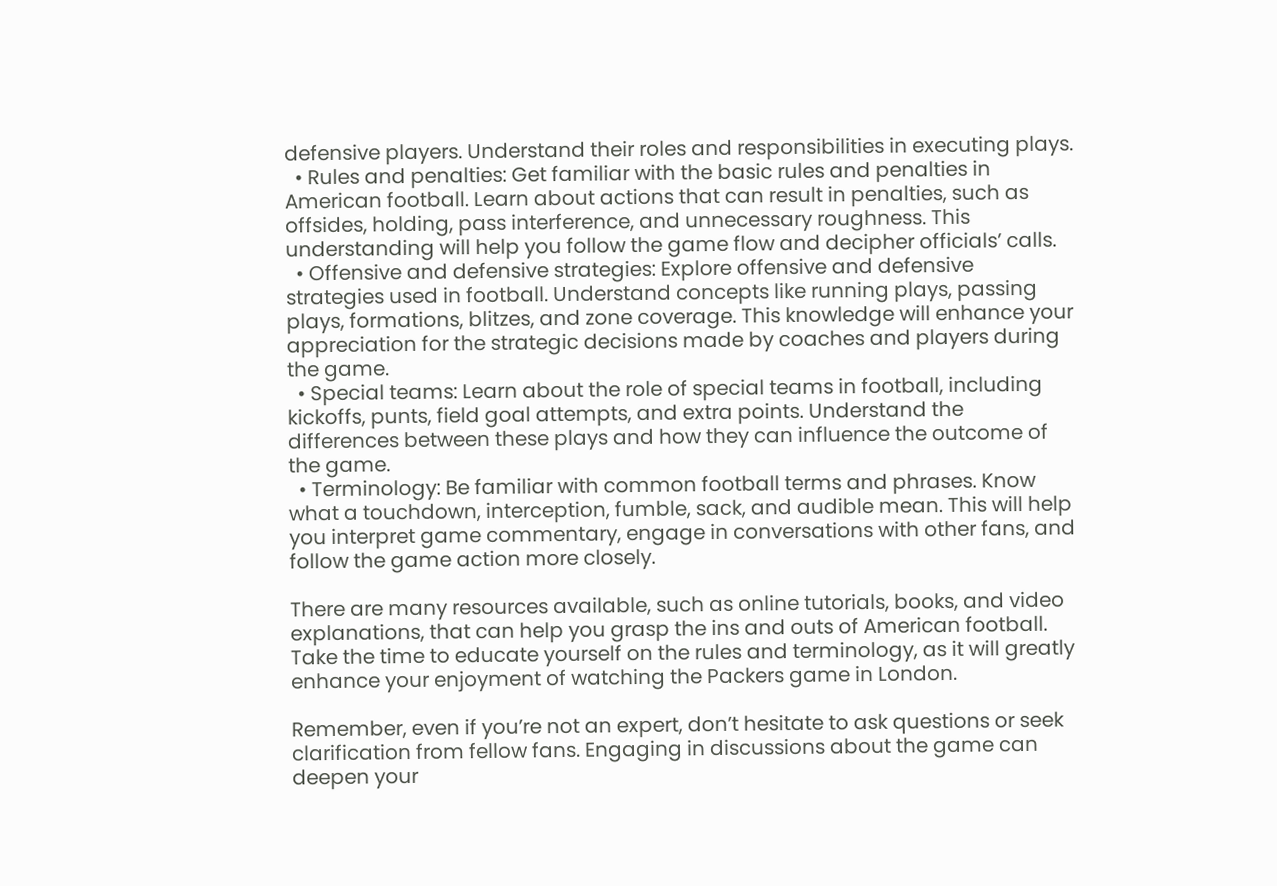defensive players. Understand their roles and responsibilities in executing plays.
  • Rules and penalties: Get familiar with the basic rules and penalties in American football. Learn about actions that can result in penalties, such as offsides, holding, pass interference, and unnecessary roughness. This understanding will help you follow the game flow and decipher officials’ calls.
  • Offensive and defensive strategies: Explore offensive and defensive strategies used in football. Understand concepts like running plays, passing plays, formations, blitzes, and zone coverage. This knowledge will enhance your appreciation for the strategic decisions made by coaches and players during the game.
  • Special teams: Learn about the role of special teams in football, including kickoffs, punts, field goal attempts, and extra points. Understand the differences between these plays and how they can influence the outcome of the game.
  • Terminology: Be familiar with common football terms and phrases. Know what a touchdown, interception, fumble, sack, and audible mean. This will help you interpret game commentary, engage in conversations with other fans, and follow the game action more closely.

There are many resources available, such as online tutorials, books, and video explanations, that can help you grasp the ins and outs of American football. Take the time to educate yourself on the rules and terminology, as it will greatly enhance your enjoyment of watching the Packers game in London.

Remember, even if you’re not an expert, don’t hesitate to ask questions or seek clarification from fellow fans. Engaging in discussions about the game can deepen your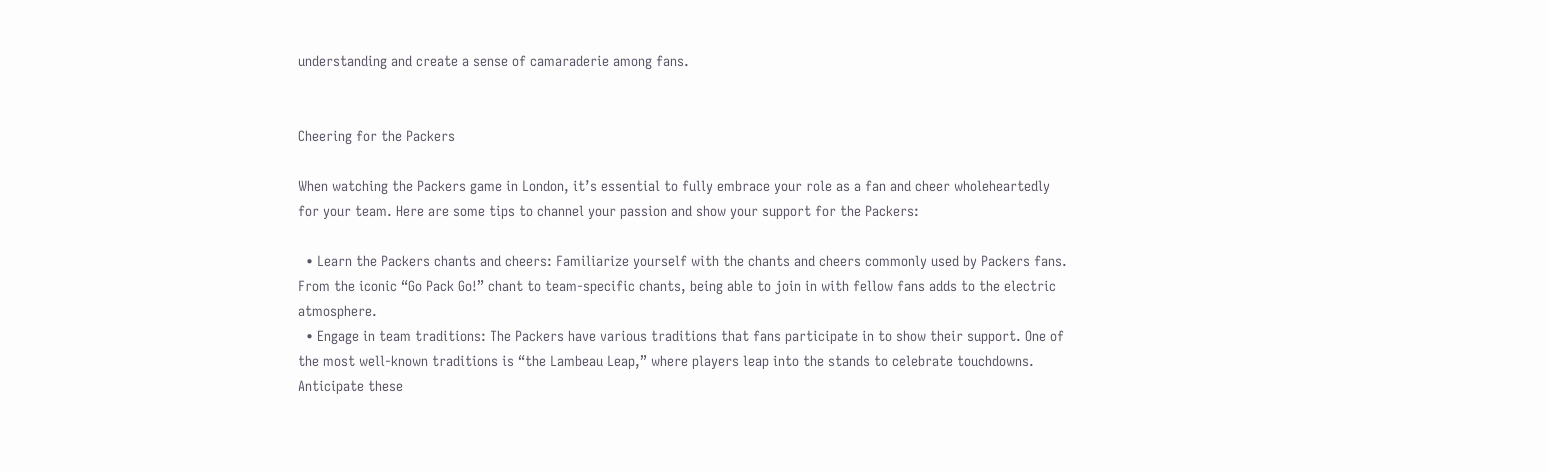understanding and create a sense of camaraderie among fans.


Cheering for the Packers

When watching the Packers game in London, it’s essential to fully embrace your role as a fan and cheer wholeheartedly for your team. Here are some tips to channel your passion and show your support for the Packers:

  • Learn the Packers chants and cheers: Familiarize yourself with the chants and cheers commonly used by Packers fans. From the iconic “Go Pack Go!” chant to team-specific chants, being able to join in with fellow fans adds to the electric atmosphere.
  • Engage in team traditions: The Packers have various traditions that fans participate in to show their support. One of the most well-known traditions is “the Lambeau Leap,” where players leap into the stands to celebrate touchdowns. Anticipate these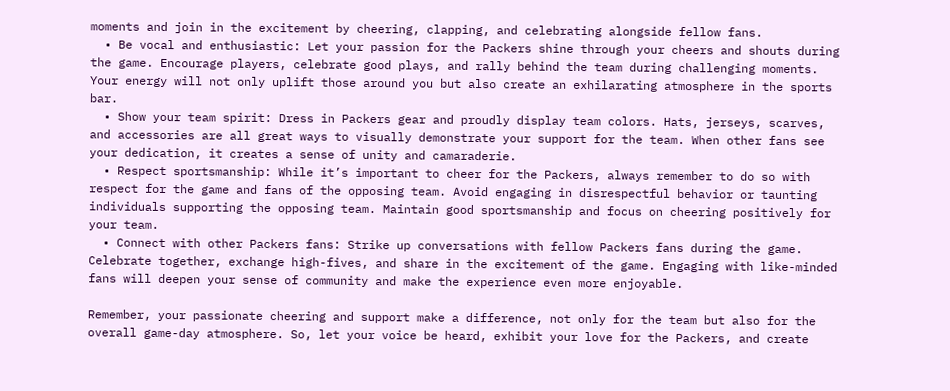moments and join in the excitement by cheering, clapping, and celebrating alongside fellow fans.
  • Be vocal and enthusiastic: Let your passion for the Packers shine through your cheers and shouts during the game. Encourage players, celebrate good plays, and rally behind the team during challenging moments. Your energy will not only uplift those around you but also create an exhilarating atmosphere in the sports bar.
  • Show your team spirit: Dress in Packers gear and proudly display team colors. Hats, jerseys, scarves, and accessories are all great ways to visually demonstrate your support for the team. When other fans see your dedication, it creates a sense of unity and camaraderie.
  • Respect sportsmanship: While it’s important to cheer for the Packers, always remember to do so with respect for the game and fans of the opposing team. Avoid engaging in disrespectful behavior or taunting individuals supporting the opposing team. Maintain good sportsmanship and focus on cheering positively for your team.
  • Connect with other Packers fans: Strike up conversations with fellow Packers fans during the game. Celebrate together, exchange high-fives, and share in the excitement of the game. Engaging with like-minded fans will deepen your sense of community and make the experience even more enjoyable.

Remember, your passionate cheering and support make a difference, not only for the team but also for the overall game-day atmosphere. So, let your voice be heard, exhibit your love for the Packers, and create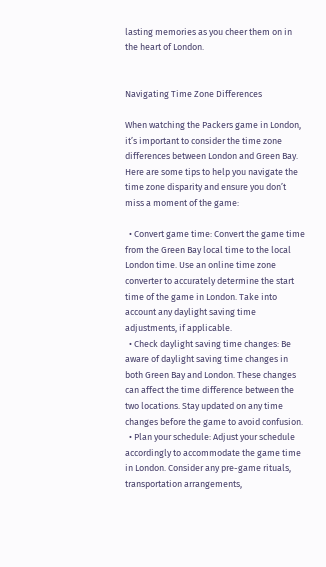lasting memories as you cheer them on in the heart of London.


Navigating Time Zone Differences

When watching the Packers game in London, it’s important to consider the time zone differences between London and Green Bay. Here are some tips to help you navigate the time zone disparity and ensure you don’t miss a moment of the game:

  • Convert game time: Convert the game time from the Green Bay local time to the local London time. Use an online time zone converter to accurately determine the start time of the game in London. Take into account any daylight saving time adjustments, if applicable.
  • Check daylight saving time changes: Be aware of daylight saving time changes in both Green Bay and London. These changes can affect the time difference between the two locations. Stay updated on any time changes before the game to avoid confusion.
  • Plan your schedule: Adjust your schedule accordingly to accommodate the game time in London. Consider any pre-game rituals, transportation arrangements,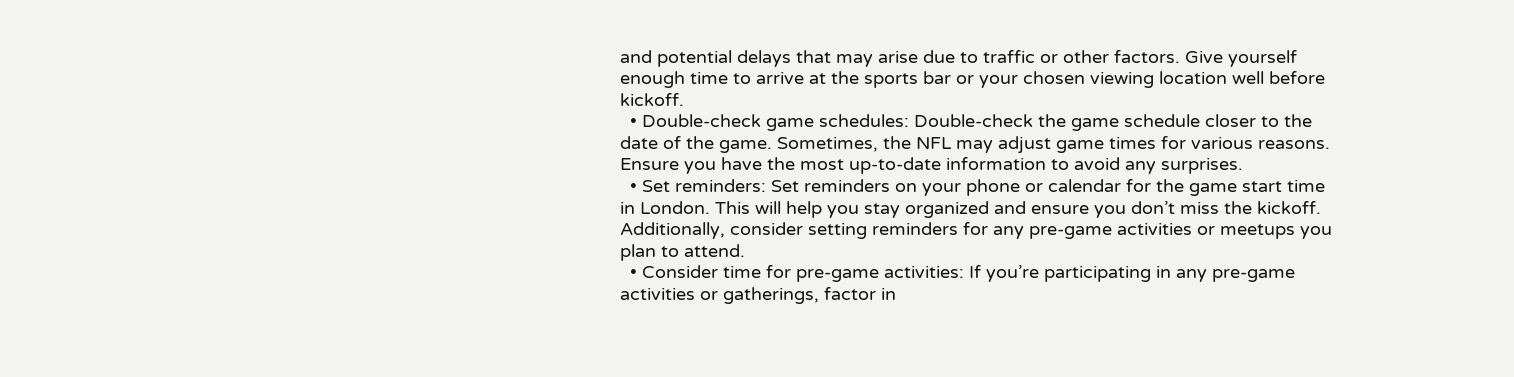and potential delays that may arise due to traffic or other factors. Give yourself enough time to arrive at the sports bar or your chosen viewing location well before kickoff.
  • Double-check game schedules: Double-check the game schedule closer to the date of the game. Sometimes, the NFL may adjust game times for various reasons. Ensure you have the most up-to-date information to avoid any surprises.
  • Set reminders: Set reminders on your phone or calendar for the game start time in London. This will help you stay organized and ensure you don’t miss the kickoff. Additionally, consider setting reminders for any pre-game activities or meetups you plan to attend.
  • Consider time for pre-game activities: If you’re participating in any pre-game activities or gatherings, factor in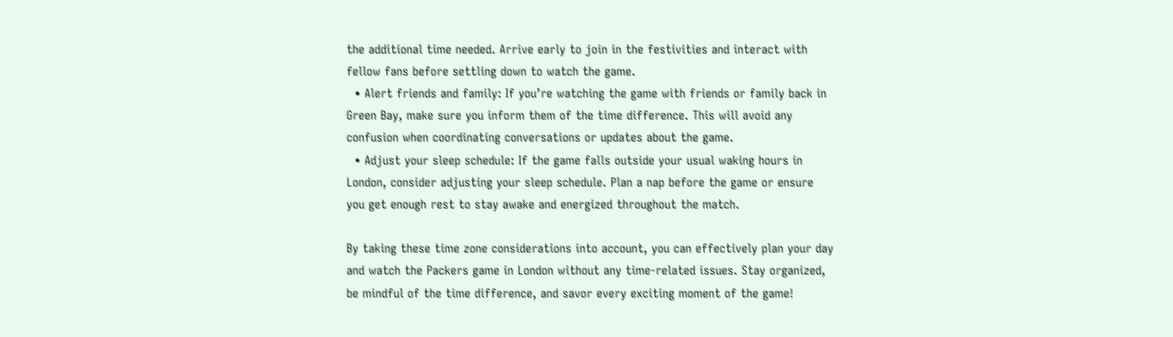the additional time needed. Arrive early to join in the festivities and interact with fellow fans before settling down to watch the game.
  • Alert friends and family: If you’re watching the game with friends or family back in Green Bay, make sure you inform them of the time difference. This will avoid any confusion when coordinating conversations or updates about the game.
  • Adjust your sleep schedule: If the game falls outside your usual waking hours in London, consider adjusting your sleep schedule. Plan a nap before the game or ensure you get enough rest to stay awake and energized throughout the match.

By taking these time zone considerations into account, you can effectively plan your day and watch the Packers game in London without any time-related issues. Stay organized, be mindful of the time difference, and savor every exciting moment of the game!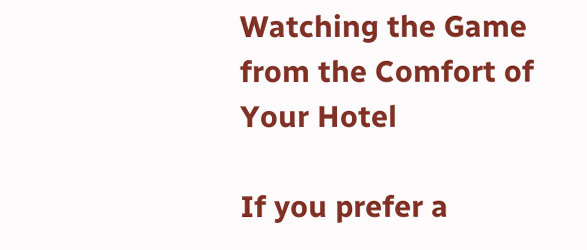Watching the Game from the Comfort of Your Hotel

If you prefer a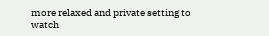more relaxed and private setting to watch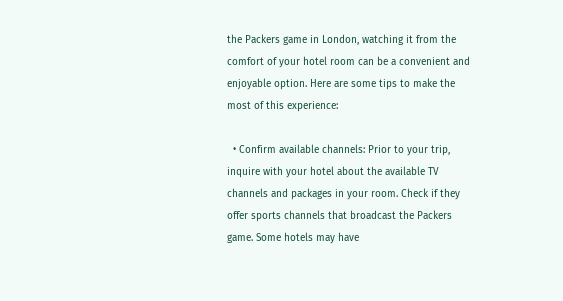the Packers game in London, watching it from the comfort of your hotel room can be a convenient and enjoyable option. Here are some tips to make the most of this experience:

  • Confirm available channels: Prior to your trip, inquire with your hotel about the available TV channels and packages in your room. Check if they offer sports channels that broadcast the Packers game. Some hotels may have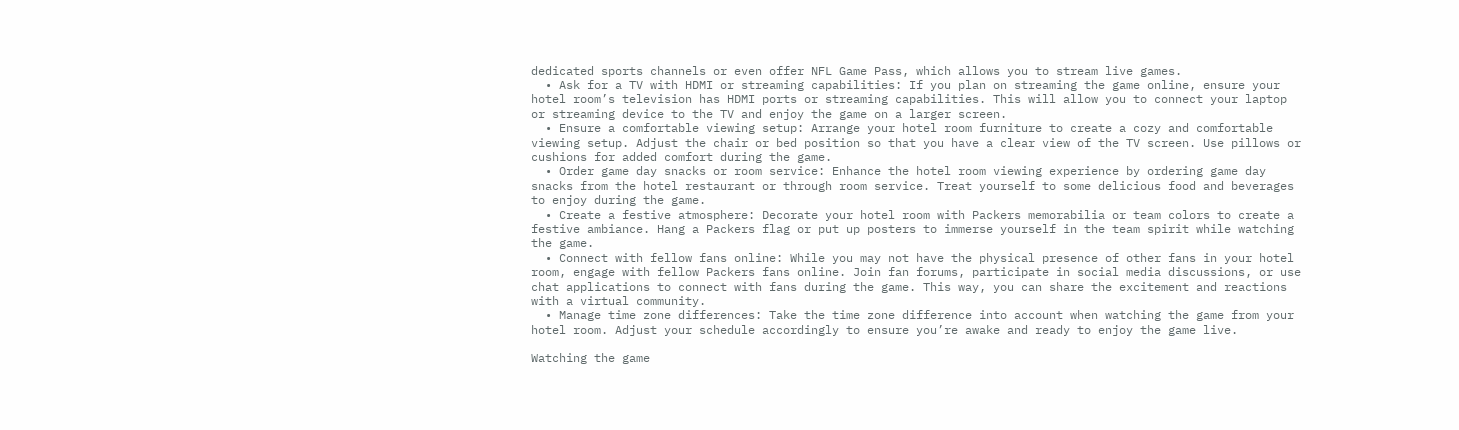dedicated sports channels or even offer NFL Game Pass, which allows you to stream live games.
  • Ask for a TV with HDMI or streaming capabilities: If you plan on streaming the game online, ensure your hotel room’s television has HDMI ports or streaming capabilities. This will allow you to connect your laptop or streaming device to the TV and enjoy the game on a larger screen.
  • Ensure a comfortable viewing setup: Arrange your hotel room furniture to create a cozy and comfortable viewing setup. Adjust the chair or bed position so that you have a clear view of the TV screen. Use pillows or cushions for added comfort during the game.
  • Order game day snacks or room service: Enhance the hotel room viewing experience by ordering game day snacks from the hotel restaurant or through room service. Treat yourself to some delicious food and beverages to enjoy during the game.
  • Create a festive atmosphere: Decorate your hotel room with Packers memorabilia or team colors to create a festive ambiance. Hang a Packers flag or put up posters to immerse yourself in the team spirit while watching the game.
  • Connect with fellow fans online: While you may not have the physical presence of other fans in your hotel room, engage with fellow Packers fans online. Join fan forums, participate in social media discussions, or use chat applications to connect with fans during the game. This way, you can share the excitement and reactions with a virtual community.
  • Manage time zone differences: Take the time zone difference into account when watching the game from your hotel room. Adjust your schedule accordingly to ensure you’re awake and ready to enjoy the game live.

Watching the game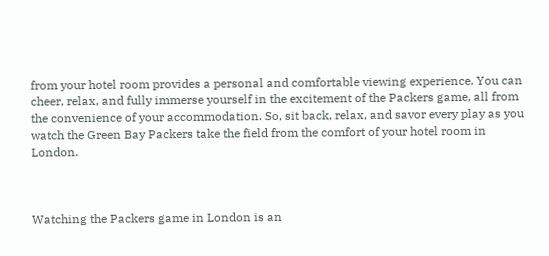from your hotel room provides a personal and comfortable viewing experience. You can cheer, relax, and fully immerse yourself in the excitement of the Packers game, all from the convenience of your accommodation. So, sit back, relax, and savor every play as you watch the Green Bay Packers take the field from the comfort of your hotel room in London.



Watching the Packers game in London is an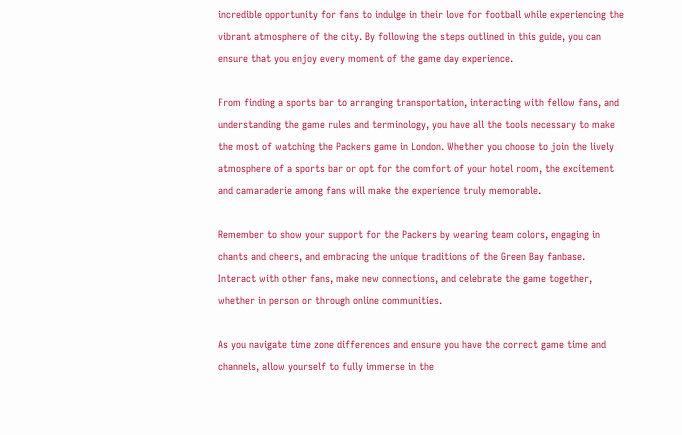incredible opportunity for fans to indulge in their love for football while experiencing the vibrant atmosphere of the city. By following the steps outlined in this guide, you can ensure that you enjoy every moment of the game day experience.

From finding a sports bar to arranging transportation, interacting with fellow fans, and understanding the game rules and terminology, you have all the tools necessary to make the most of watching the Packers game in London. Whether you choose to join the lively atmosphere of a sports bar or opt for the comfort of your hotel room, the excitement and camaraderie among fans will make the experience truly memorable.

Remember to show your support for the Packers by wearing team colors, engaging in chants and cheers, and embracing the unique traditions of the Green Bay fanbase. Interact with other fans, make new connections, and celebrate the game together, whether in person or through online communities.

As you navigate time zone differences and ensure you have the correct game time and channels, allow yourself to fully immerse in the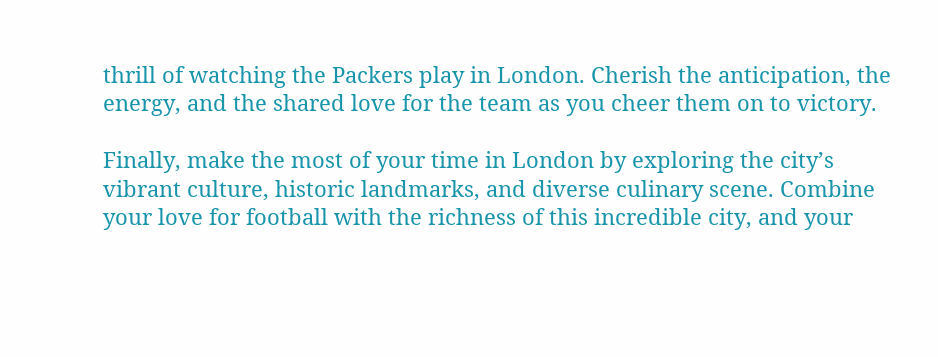thrill of watching the Packers play in London. Cherish the anticipation, the energy, and the shared love for the team as you cheer them on to victory.

Finally, make the most of your time in London by exploring the city’s vibrant culture, historic landmarks, and diverse culinary scene. Combine your love for football with the richness of this incredible city, and your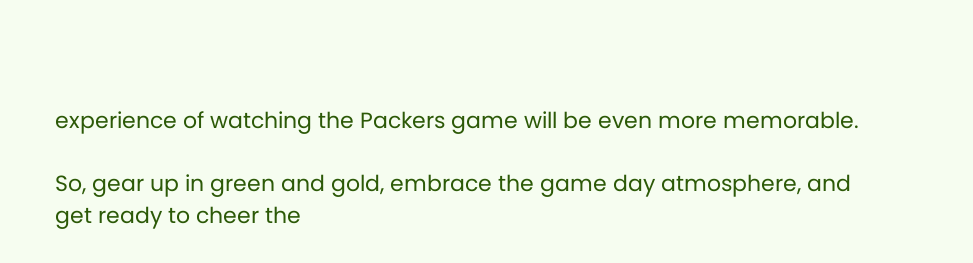experience of watching the Packers game will be even more memorable.

So, gear up in green and gold, embrace the game day atmosphere, and get ready to cheer the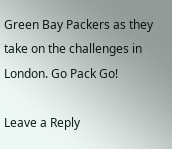Green Bay Packers as they take on the challenges in London. Go Pack Go!

Leave a Reply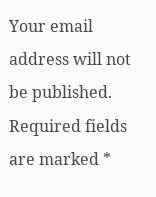Your email address will not be published. Required fields are marked *